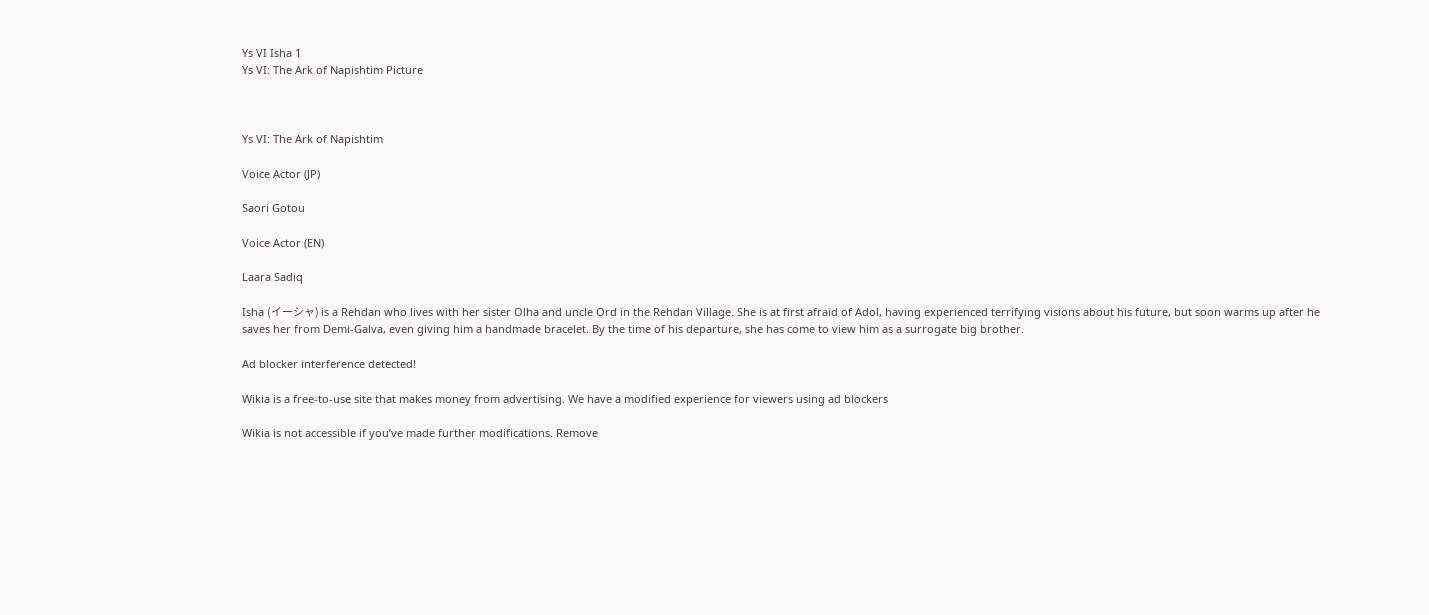Ys VI Isha 1
Ys VI: The Ark of Napishtim Picture



Ys VI: The Ark of Napishtim

Voice Actor (JP)

Saori Gotou

Voice Actor (EN)

Laara Sadiq

Isha (イーシャ) is a Rehdan who lives with her sister Olha and uncle Ord in the Rehdan Village. She is at first afraid of Adol, having experienced terrifying visions about his future, but soon warms up after he saves her from Demi-Galva, even giving him a handmade bracelet. By the time of his departure, she has come to view him as a surrogate big brother.

Ad blocker interference detected!

Wikia is a free-to-use site that makes money from advertising. We have a modified experience for viewers using ad blockers

Wikia is not accessible if you’ve made further modifications. Remove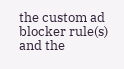the custom ad blocker rule(s) and the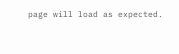page will load as expected.